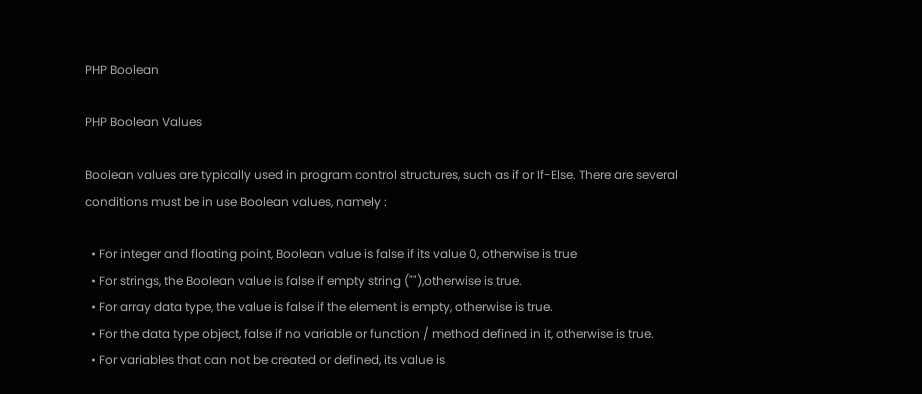PHP Boolean

PHP Boolean Values

Boolean values are typically used in program control structures, such as if or If-Else. There are several conditions must be in use Boolean values, namely :

  • For integer and floating point, Boolean value is false if its value 0, otherwise is true
  • For strings, the Boolean value is false if empty string (""),otherwise is true.
  • For array data type, the value is false if the element is empty, otherwise is true.
  • For the data type object, false if no variable or function / method defined in it, otherwise is true.
  • For variables that can not be created or defined, its value is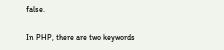false.

In PHP, there are two keywords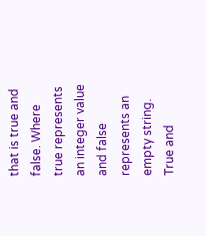that is true and false. Where true represents an integer value and false represents an empty string. True and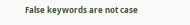False keywords are not case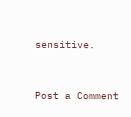sensitive.


Post a Comment